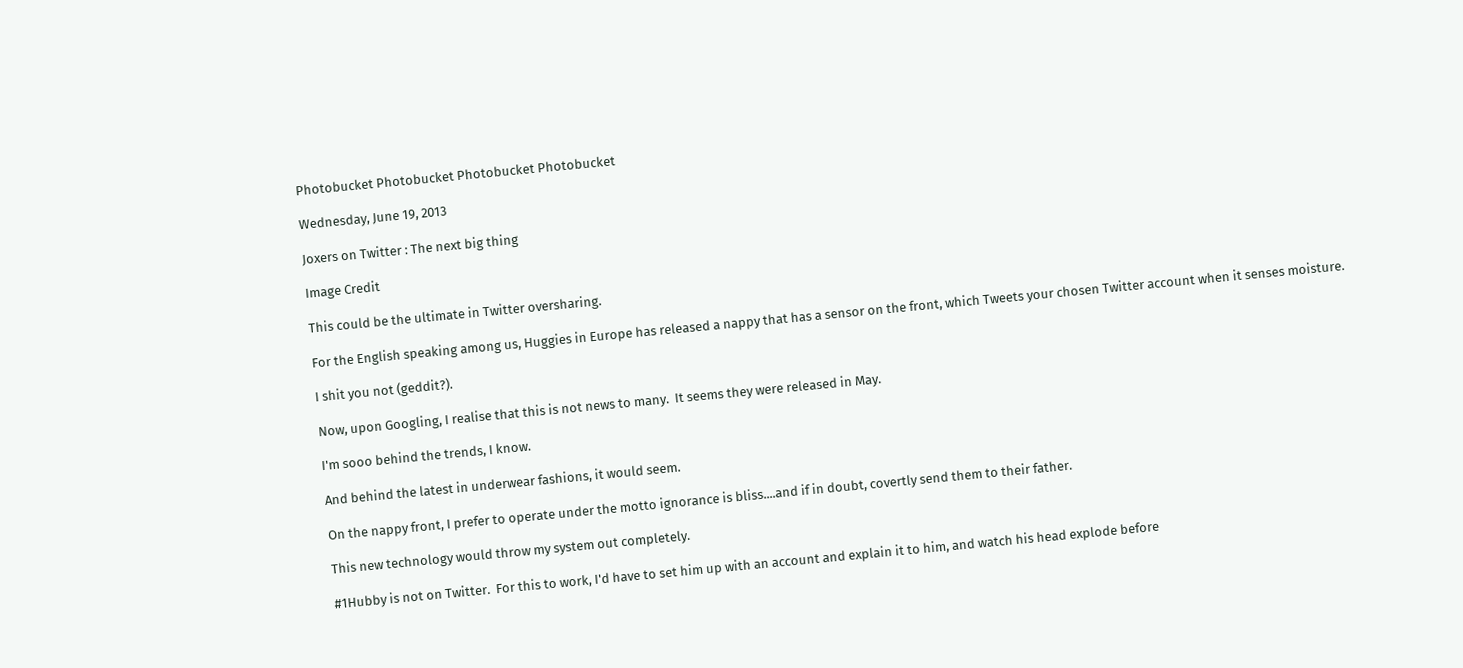Photobucket Photobucket Photobucket Photobucket

Wednesday, June 19, 2013

Joxers on Twitter : The next big thing

Image Credit

This could be the ultimate in Twitter oversharing.

For the English speaking among us, Huggies in Europe has released a nappy that has a sensor on the front, which Tweets your chosen Twitter account when it senses moisture.

I shit you not (geddit?).

Now, upon Googling, I realise that this is not news to many.  It seems they were released in May.

I'm sooo behind the trends, I know.

And behind the latest in underwear fashions, it would seem.

On the nappy front, I prefer to operate under the motto ignorance is bliss....and if in doubt, covertly send them to their father.

This new technology would throw my system out completely.

#1Hubby is not on Twitter.  For this to work, I'd have to set him up with an account and explain it to him, and watch his head explode before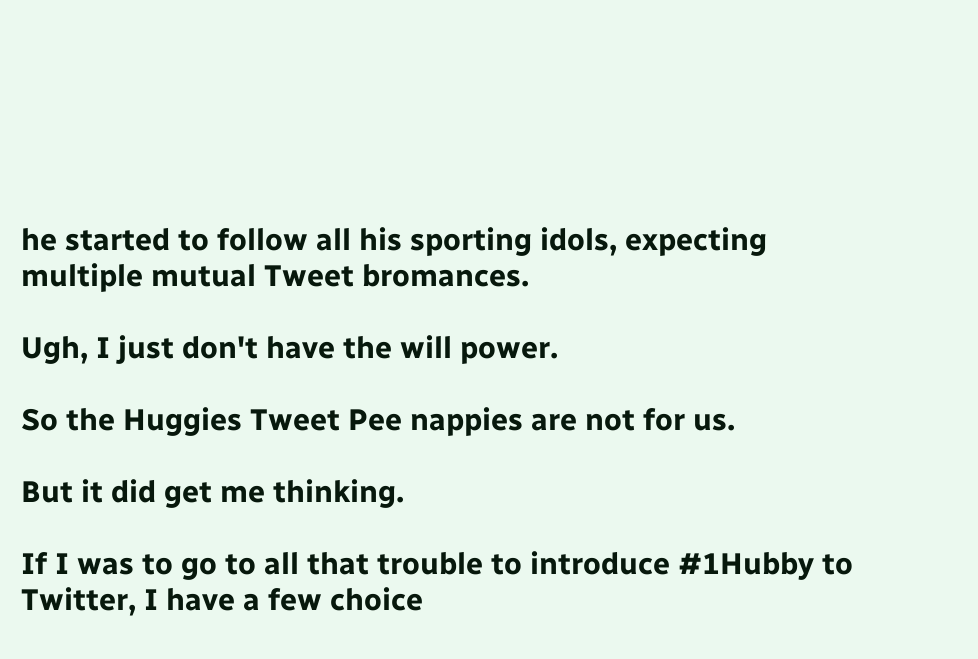he started to follow all his sporting idols, expecting multiple mutual Tweet bromances.

Ugh, I just don't have the will power.

So the Huggies Tweet Pee nappies are not for us.

But it did get me thinking.

If I was to go to all that trouble to introduce #1Hubby to Twitter, I have a few choice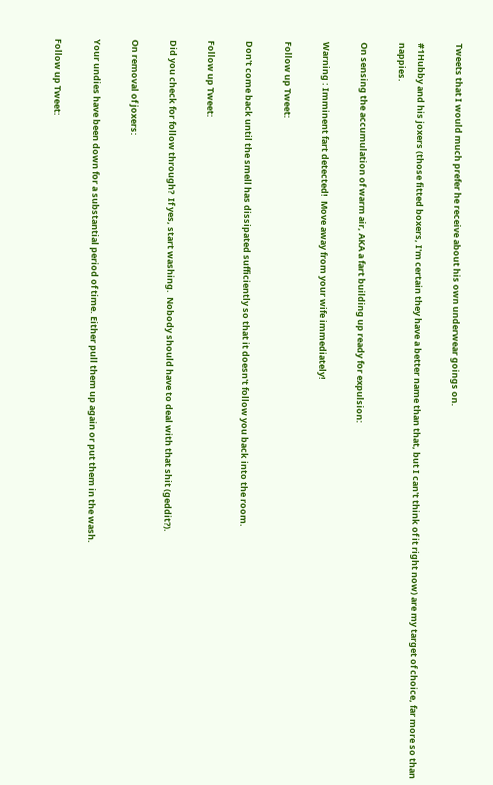Tweets that I would much prefer he receive about his own underwear goings on.

#1Hubby and his joxers (those fitted boxers, I'm certain they have a better name than that, but I can't think of it right now) are my target of choice, far more so than nappies.

On sensing the accumulation of warm air, AKA a fart building up ready for expulsion:

Warning : Imminent fart detected!  Move away from your wife immediately!

Follow up Tweet:

Don't come back until the smell has dissipated sufficiently so that it doesn't follow you back into the room.

Follow up Tweet:

Did you check for follow through?  If yes, start washing.  Nobody should have to deal with that shit (geddit?).

On removal of joxers:

Your undies have been down for a substantial period of time. Either pull them up again or put them in the wash.

Follow up Tweet: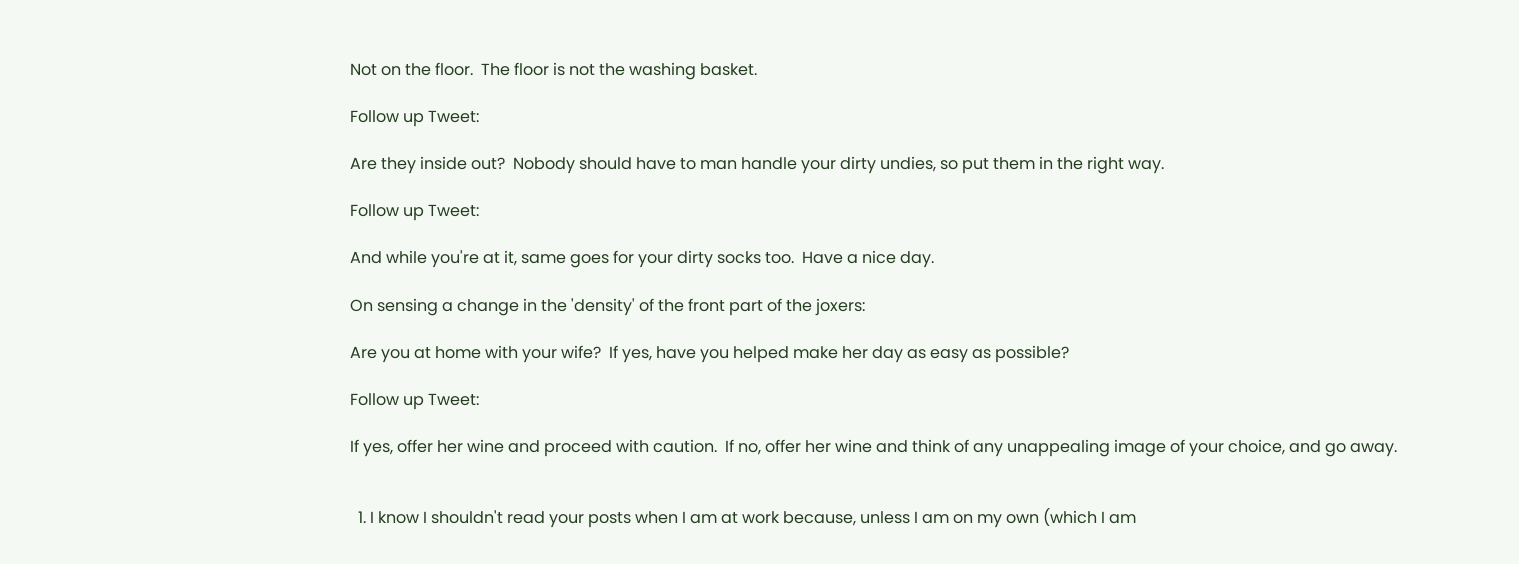Not on the floor.  The floor is not the washing basket.

Follow up Tweet:

Are they inside out?  Nobody should have to man handle your dirty undies, so put them in the right way.

Follow up Tweet:

And while you're at it, same goes for your dirty socks too.  Have a nice day.

On sensing a change in the 'density' of the front part of the joxers:

Are you at home with your wife?  If yes, have you helped make her day as easy as possible?

Follow up Tweet:

If yes, offer her wine and proceed with caution.  If no, offer her wine and think of any unappealing image of your choice, and go away.


  1. I know I shouldn't read your posts when I am at work because, unless I am on my own (which I am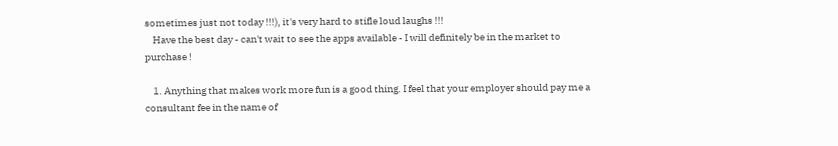sometimes just not today !!!), it's very hard to stifle loud laughs !!!
    Have the best day - can't wait to see the apps available - I will definitely be in the market to purchase !

    1. Anything that makes work more fun is a good thing. I feel that your employer should pay me a consultant fee in the name of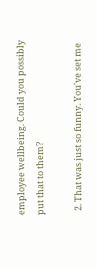employee wellbeing. Could you possibly put that to them?

  2. That was just so funny. You've set me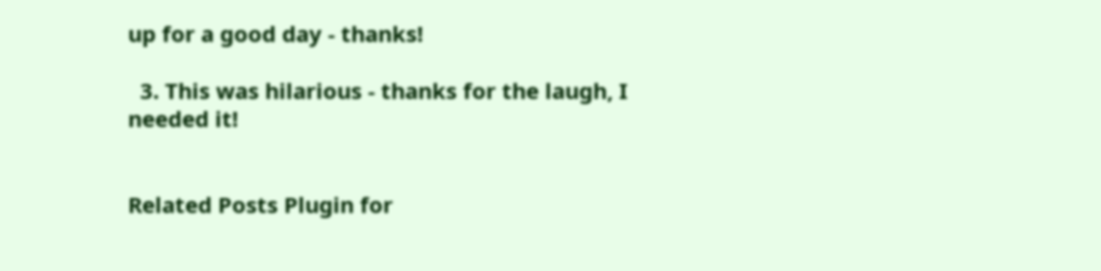up for a good day - thanks!

  3. This was hilarious - thanks for the laugh, I needed it!


Related Posts Plugin for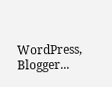WordPress, Blogger...